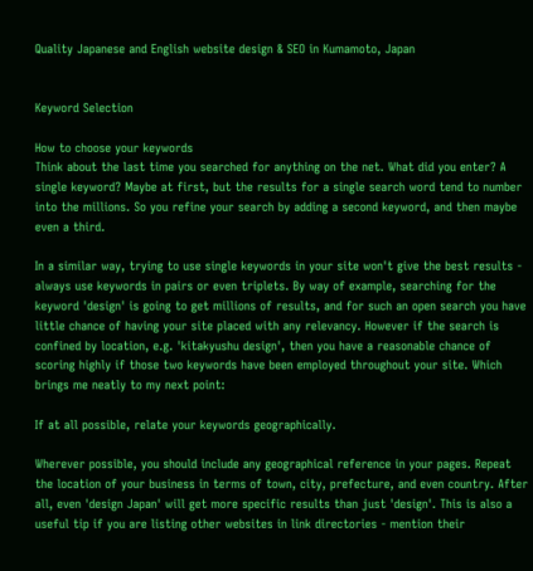Quality Japanese and English website design & SEO in Kumamoto, Japan


Keyword Selection

How to choose your keywords
Think about the last time you searched for anything on the net. What did you enter? A single keyword? Maybe at first, but the results for a single search word tend to number into the millions. So you refine your search by adding a second keyword, and then maybe even a third.

In a similar way, trying to use single keywords in your site won't give the best results - always use keywords in pairs or even triplets. By way of example, searching for the keyword 'design' is going to get millions of results, and for such an open search you have little chance of having your site placed with any relevancy. However if the search is confined by location, e.g. 'kitakyushu design', then you have a reasonable chance of scoring highly if those two keywords have been employed throughout your site. Which brings me neatly to my next point:

If at all possible, relate your keywords geographically.

Wherever possible, you should include any geographical reference in your pages. Repeat the location of your business in terms of town, city, prefecture, and even country. After all, even 'design Japan' will get more specific results than just 'design'. This is also a useful tip if you are listing other websites in link directories - mention their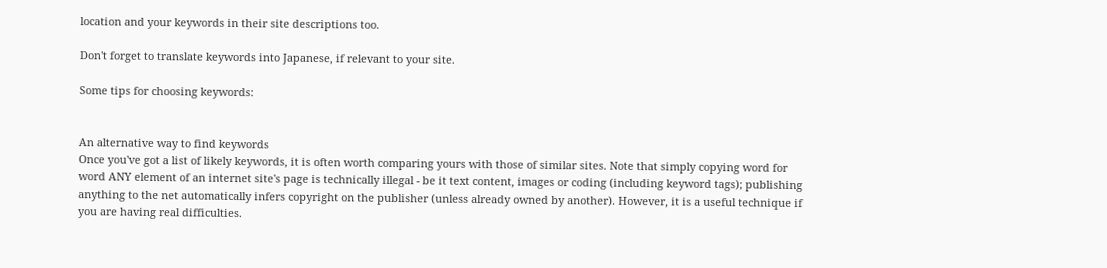location and your keywords in their site descriptions too.

Don't forget to translate keywords into Japanese, if relevant to your site.

Some tips for choosing keywords:


An alternative way to find keywords
Once you've got a list of likely keywords, it is often worth comparing yours with those of similar sites. Note that simply copying word for word ANY element of an internet site's page is technically illegal - be it text content, images or coding (including keyword tags); publishing anything to the net automatically infers copyright on the publisher (unless already owned by another). However, it is a useful technique if you are having real difficulties.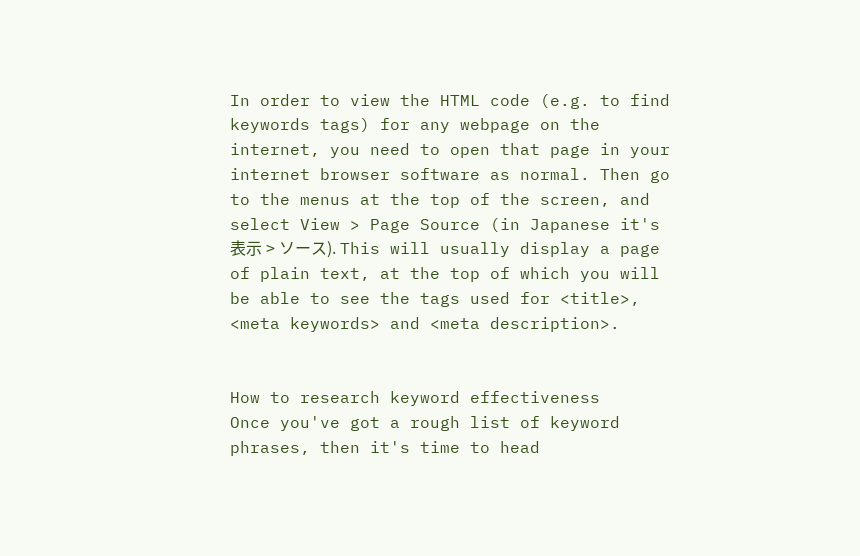In order to view the HTML code (e.g. to find keywords tags) for any webpage on the internet, you need to open that page in your internet browser software as normal. Then go to the menus at the top of the screen, and select View > Page Source (in Japanese it's 表示 > ソース). This will usually display a page of plain text, at the top of which you will be able to see the tags used for <title>, <meta keywords> and <meta description>.


How to research keyword effectiveness
Once you've got a rough list of keyword phrases, then it's time to head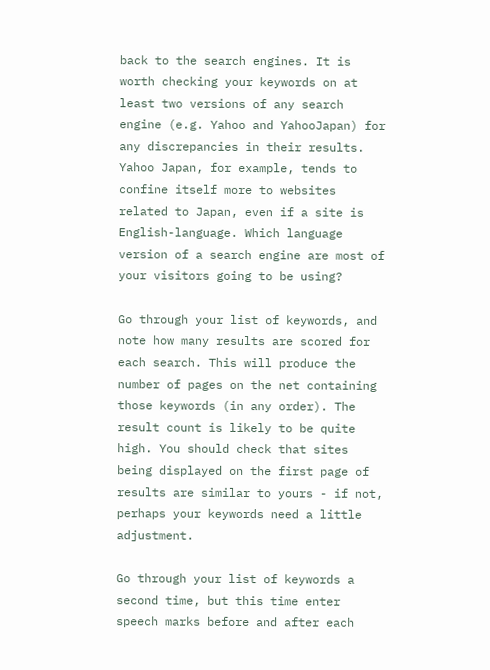back to the search engines. It is worth checking your keywords on at least two versions of any search engine (e.g. Yahoo and YahooJapan) for any discrepancies in their results. Yahoo Japan, for example, tends to confine itself more to websites related to Japan, even if a site is English-language. Which language version of a search engine are most of your visitors going to be using?

Go through your list of keywords, and note how many results are scored for each search. This will produce the number of pages on the net containing those keywords (in any order). The result count is likely to be quite high. You should check that sites being displayed on the first page of results are similar to yours - if not, perhaps your keywords need a little adjustment.

Go through your list of keywords a second time, but this time enter speech marks before and after each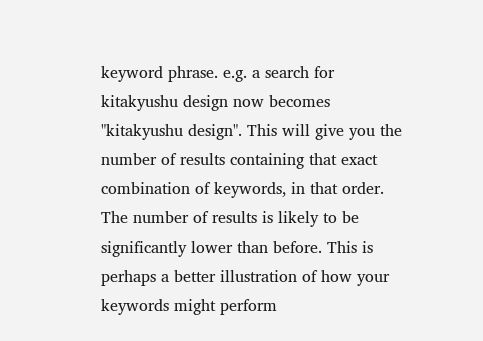keyword phrase. e.g. a search for kitakyushu design now becomes "kitakyushu design". This will give you the number of results containing that exact combination of keywords, in that order. The number of results is likely to be significantly lower than before. This is perhaps a better illustration of how your keywords might perform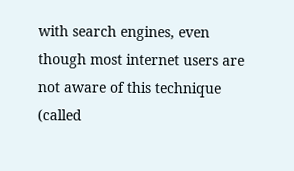with search engines, even though most internet users are not aware of this technique (called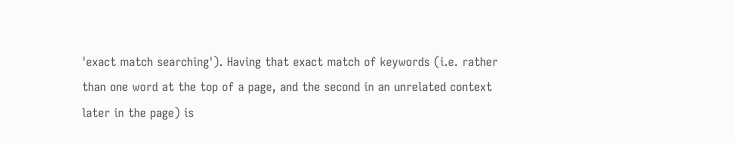'exact match searching'). Having that exact match of keywords (i.e. rather than one word at the top of a page, and the second in an unrelated context later in the page) is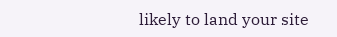likely to land your site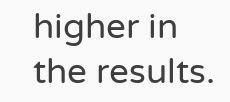higher in the results.